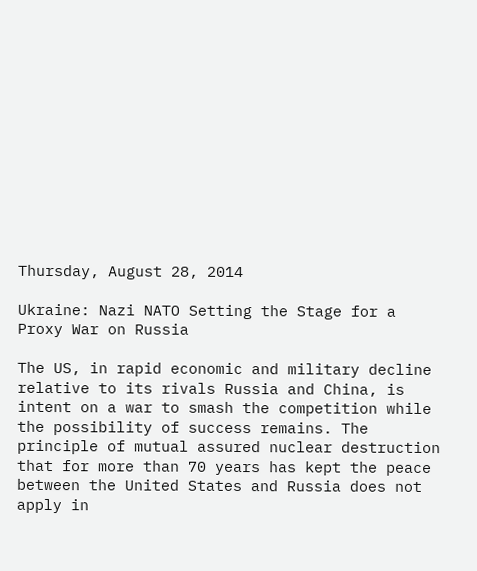Thursday, August 28, 2014

Ukraine: Nazi NATO Setting the Stage for a Proxy War on Russia

The US, in rapid economic and military decline relative to its rivals Russia and China, is intent on a war to smash the competition while the possibility of success remains. The principle of mutual assured nuclear destruction that for more than 70 years has kept the peace between the United States and Russia does not apply in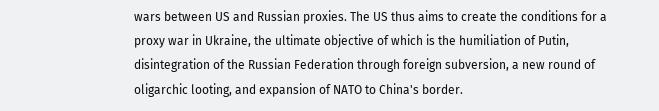wars between US and Russian proxies. The US thus aims to create the conditions for a proxy war in Ukraine, the ultimate objective of which is the humiliation of Putin, disintegration of the Russian Federation through foreign subversion, a new round of oligarchic looting, and expansion of NATO to China's border.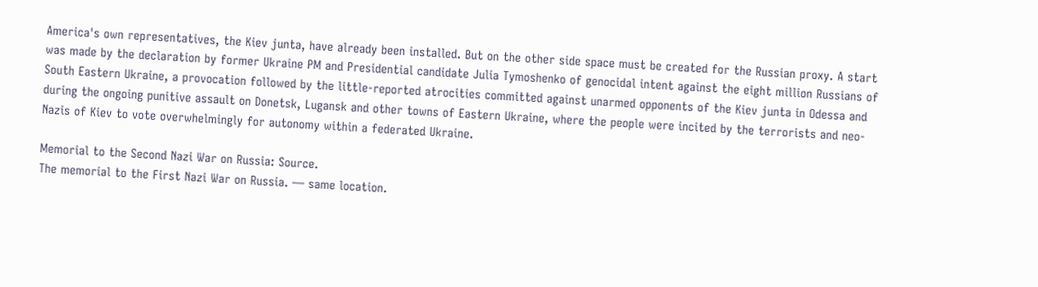America's own representatives, the Kiev junta, have already been installed. But on the other side space must be created for the Russian proxy. A start was made by the declaration by former Ukraine PM and Presidential candidate Julia Tymoshenko of genocidal intent against the eight million Russians of South Eastern Ukraine, a provocation followed by the little-reported atrocities committed against unarmed opponents of the Kiev junta in Odessa and during the ongoing punitive assault on Donetsk, Lugansk and other towns of Eastern Ukraine, where the people were incited by the terrorists and neo-Nazis of Kiev to vote overwhelmingly for autonomy within a federated Ukraine.

Memorial to the Second Nazi War on Russia: Source.
The memorial to the First Nazi War on Russia. — same location.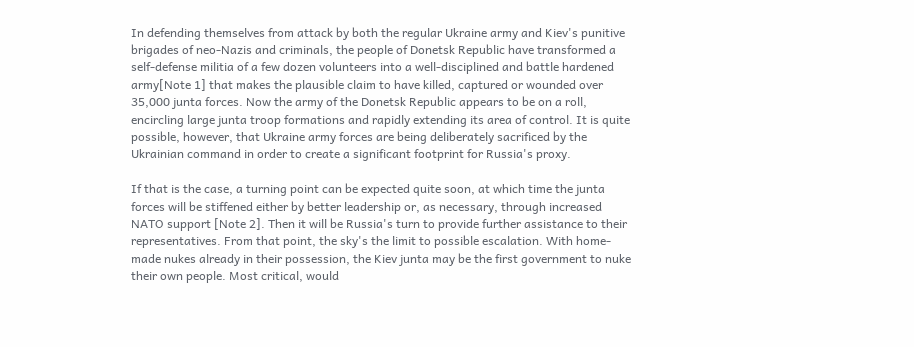In defending themselves from attack by both the regular Ukraine army and Kiev's punitive brigades of neo-Nazis and criminals, the people of Donetsk Republic have transformed a self-defense militia of a few dozen volunteers into a well-disciplined and battle hardened army[Note 1] that makes the plausible claim to have killed, captured or wounded over 35,000 junta forces. Now the army of the Donetsk Republic appears to be on a roll, encircling large junta troop formations and rapidly extending its area of control. It is quite possible, however, that Ukraine army forces are being deliberately sacrificed by the Ukrainian command in order to create a significant footprint for Russia's proxy.

If that is the case, a turning point can be expected quite soon, at which time the junta forces will be stiffened either by better leadership or, as necessary, through increased NATO support [Note 2]. Then it will be Russia's turn to provide further assistance to their representatives. From that point, the sky's the limit to possible escalation. With home-made nukes already in their possession, the Kiev junta may be the first government to nuke their own people. Most critical, would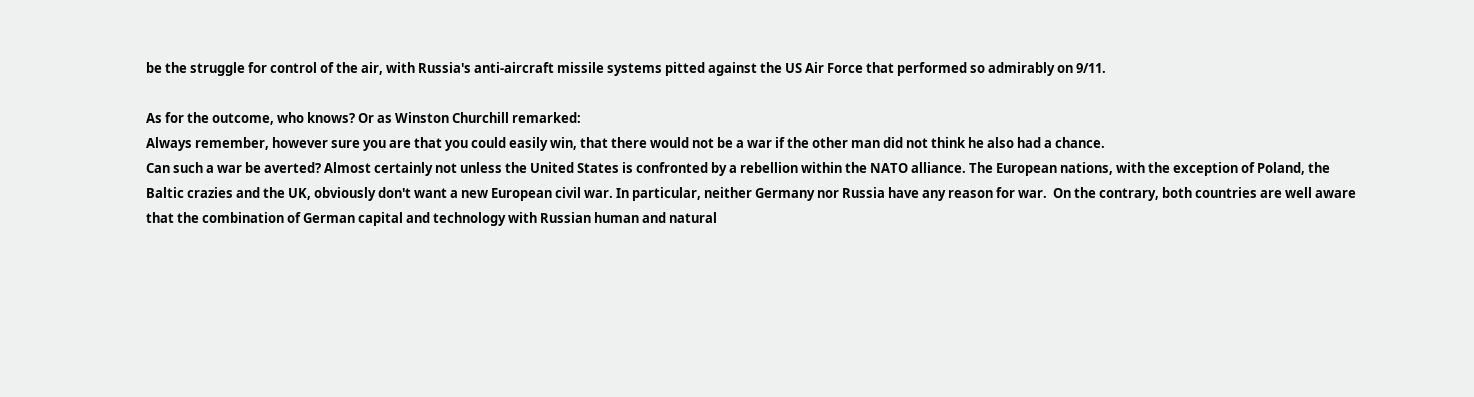be the struggle for control of the air, with Russia's anti-aircraft missile systems pitted against the US Air Force that performed so admirably on 9/11.

As for the outcome, who knows? Or as Winston Churchill remarked:
Always remember, however sure you are that you could easily win, that there would not be a war if the other man did not think he also had a chance.
Can such a war be averted? Almost certainly not unless the United States is confronted by a rebellion within the NATO alliance. The European nations, with the exception of Poland, the Baltic crazies and the UK, obviously don't want a new European civil war. In particular, neither Germany nor Russia have any reason for war.  On the contrary, both countries are well aware that the combination of German capital and technology with Russian human and natural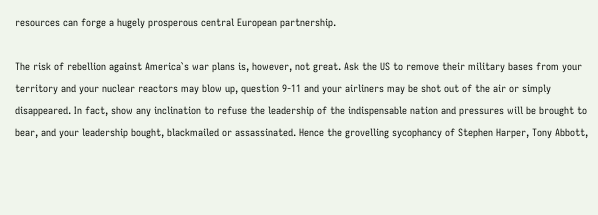resources can forge a hugely prosperous central European partnership.

The risk of rebellion against America`s war plans is, however, not great. Ask the US to remove their military bases from your territory and your nuclear reactors may blow up, question 9-11 and your airliners may be shot out of the air or simply disappeared. In fact, show any inclination to refuse the leadership of the indispensable nation and pressures will be brought to bear, and your leadership bought, blackmailed or assassinated. Hence the grovelling sycophancy of Stephen Harper, Tony Abbott,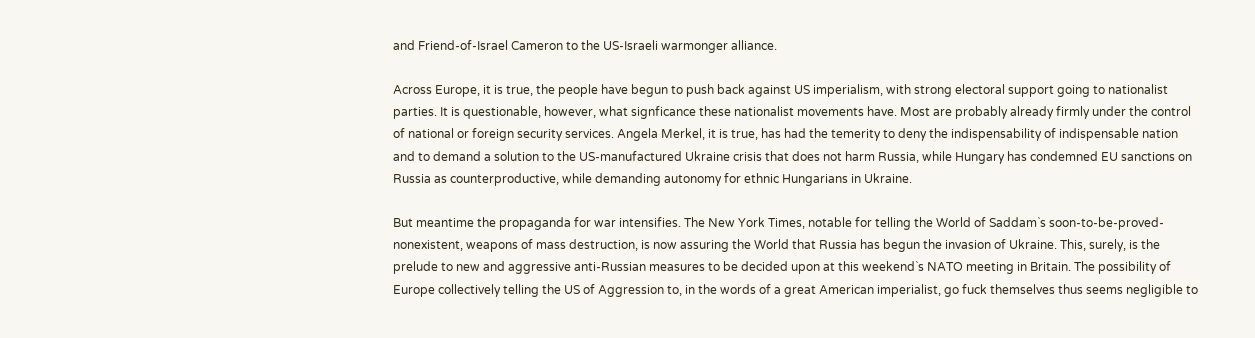and Friend-of-Israel Cameron to the US-Israeli warmonger alliance.

Across Europe, it is true, the people have begun to push back against US imperialism, with strong electoral support going to nationalist parties. It is questionable, however, what signficance these nationalist movements have. Most are probably already firmly under the control of national or foreign security services. Angela Merkel, it is true, has had the temerity to deny the indispensability of indispensable nation and to demand a solution to the US-manufactured Ukraine crisis that does not harm Russia, while Hungary has condemned EU sanctions on Russia as counterproductive, while demanding autonomy for ethnic Hungarians in Ukraine.

But meantime the propaganda for war intensifies. The New York Times, notable for telling the World of Saddam`s soon-to-be-proved-nonexistent, weapons of mass destruction, is now assuring the World that Russia has begun the invasion of Ukraine. This, surely, is the prelude to new and aggressive anti-Russian measures to be decided upon at this weekend`s NATO meeting in Britain. The possibility of Europe collectively telling the US of Aggression to, in the words of a great American imperialist, go fuck themselves thus seems negligible to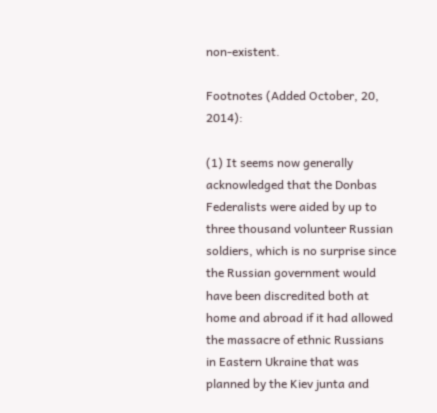non-existent.

Footnotes (Added October, 20, 2014):

(1) It seems now generally acknowledged that the Donbas Federalists were aided by up to three thousand volunteer Russian soldiers, which is no surprise since the Russian government would have been discredited both at home and abroad if it had allowed the massacre of ethnic Russians in Eastern Ukraine that was planned by the Kiev junta and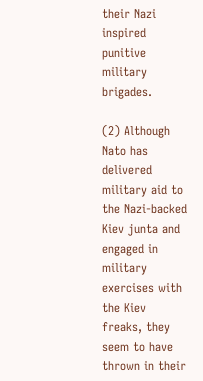their Nazi inspired punitive military brigades.

(2) Although Nato has delivered military aid to the Nazi-backed Kiev junta and engaged in military exercises with the Kiev freaks, they seem to have thrown in their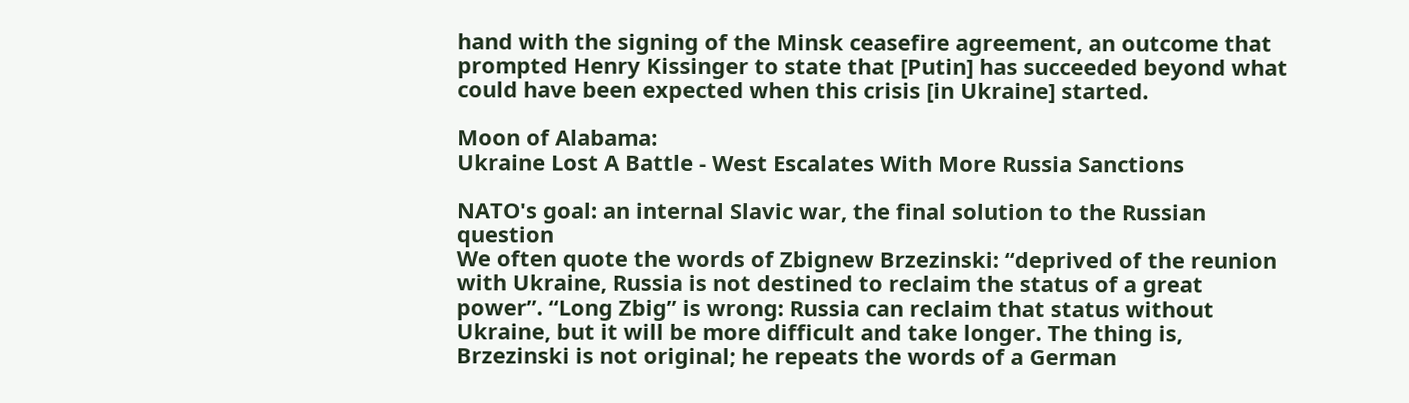hand with the signing of the Minsk ceasefire agreement, an outcome that prompted Henry Kissinger to state that [Putin] has succeeded beyond what could have been expected when this crisis [in Ukraine] started.

Moon of Alabama:
Ukraine Lost A Battle - West Escalates With More Russia Sanctions

NATO's goal: an internal Slavic war, the final solution to the Russian question
We often quote the words of Zbignew Brzezinski: “deprived of the reunion with Ukraine, Russia is not destined to reclaim the status of a great power”. “Long Zbig” is wrong: Russia can reclaim that status without Ukraine, but it will be more difficult and take longer. The thing is, Brzezinski is not original; he repeats the words of a German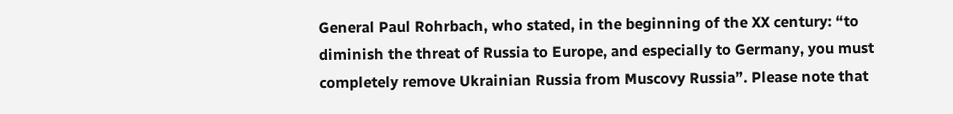General Paul Rohrbach, who stated, in the beginning of the XX century: “to diminish the threat of Russia to Europe, and especially to Germany, you must completely remove Ukrainian Russia from Muscovy Russia”. Please note that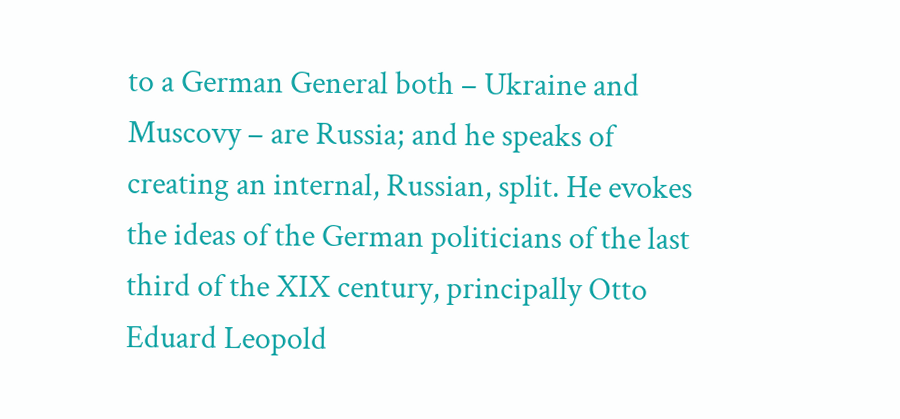to a German General both – Ukraine and Muscovy – are Russia; and he speaks of creating an internal, Russian, split. He evokes the ideas of the German politicians of the last third of the XIX century, principally Otto Eduard Leopold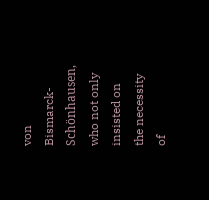von Bismarck-Schönhausen, who not only insisted on the necessity of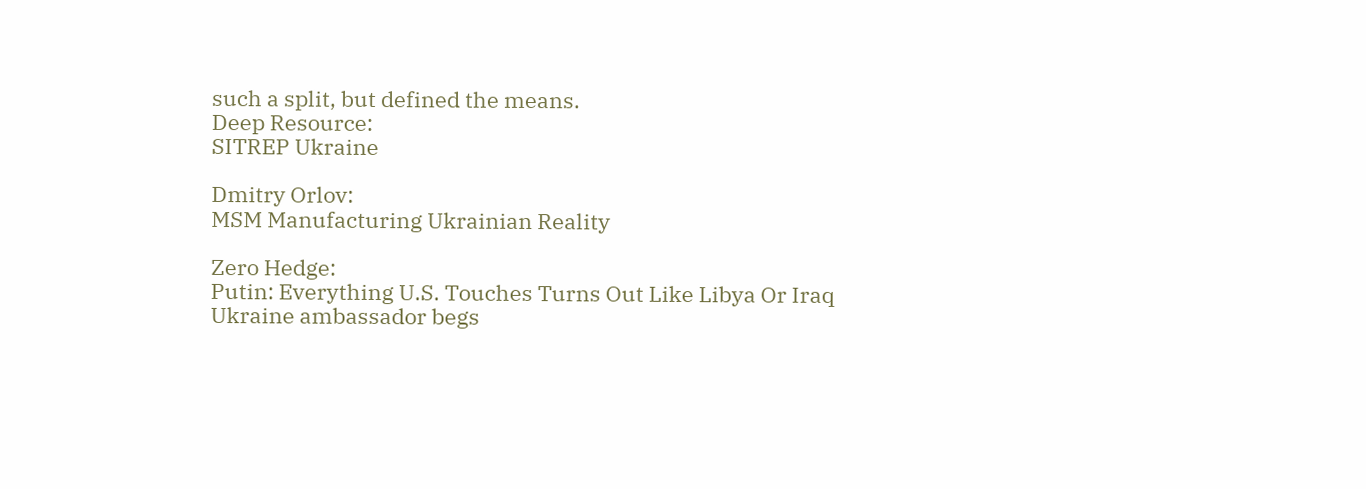such a split, but defined the means.
Deep Resource:
SITREP Ukraine

Dmitry Orlov:
MSM Manufacturing Ukrainian Reality

Zero Hedge:
Putin: Everything U.S. Touches Turns Out Like Libya Or Iraq
Ukraine ambassador begs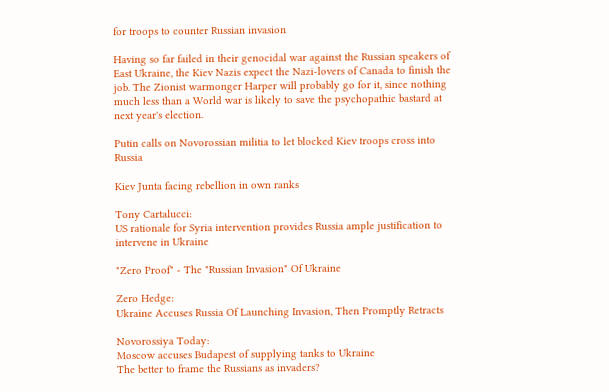for troops to counter Russian invasion

Having so far failed in their genocidal war against the Russian speakers of East Ukraine, the Kiev Nazis expect the Nazi-lovers of Canada to finish the job. The Zionist warmonger Harper will probably go for it, since nothing much less than a World war is likely to save the psychopathic bastard at next year's election.

Putin calls on Novorossian militia to let blocked Kiev troops cross into Russia

Kiev Junta facing rebellion in own ranks

Tony Cartalucci:
US rationale for Syria intervention provides Russia ample justification to intervene in Ukraine

"Zero Proof" - The "Russian Invasion" Of Ukraine

Zero Hedge:
Ukraine Accuses Russia Of Launching Invasion, Then Promptly Retracts

Novorossiya Today:
Moscow accuses Budapest of supplying tanks to Ukraine
The better to frame the Russians as invaders?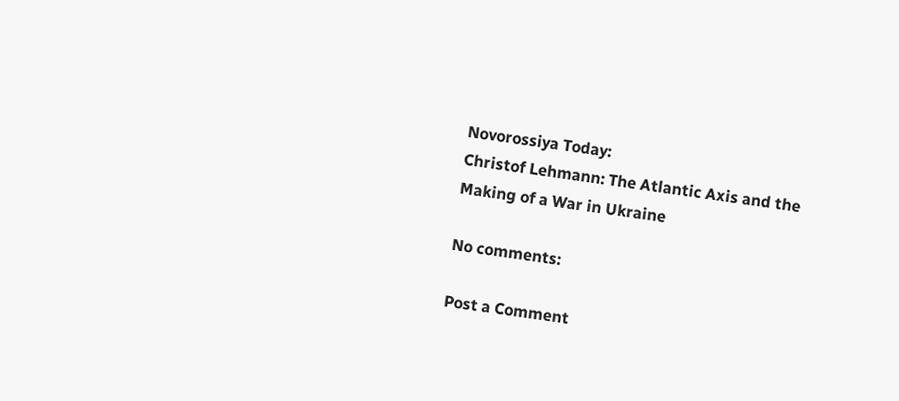Novorossiya Today:
Christof Lehmann: The Atlantic Axis and the Making of a War in Ukraine

No comments:

Post a Comment